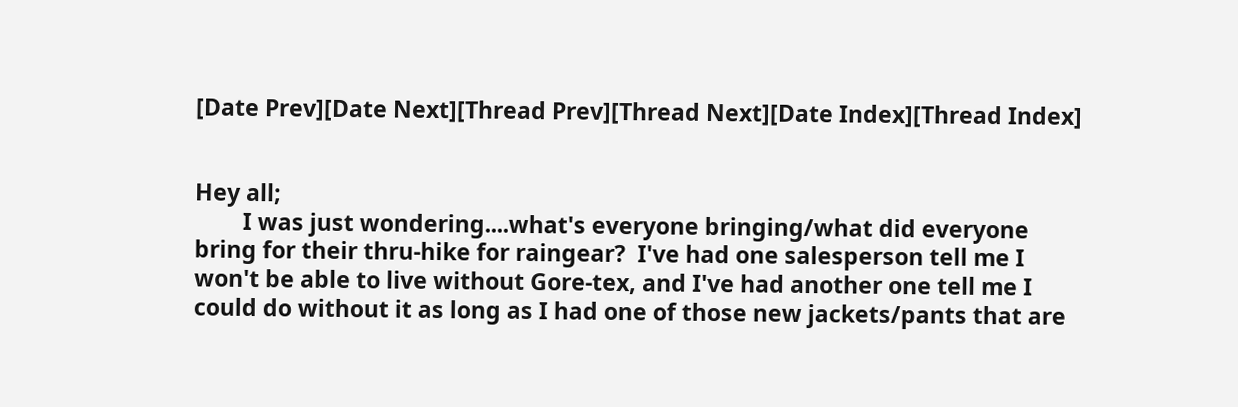[Date Prev][Date Next][Thread Prev][Thread Next][Date Index][Thread Index]


Hey all;
        I was just wondering....what's everyone bringing/what did everyone
bring for their thru-hike for raingear?  I've had one salesperson tell me I
won't be able to live without Gore-tex, and I've had another one tell me I
could do without it as long as I had one of those new jackets/pants that are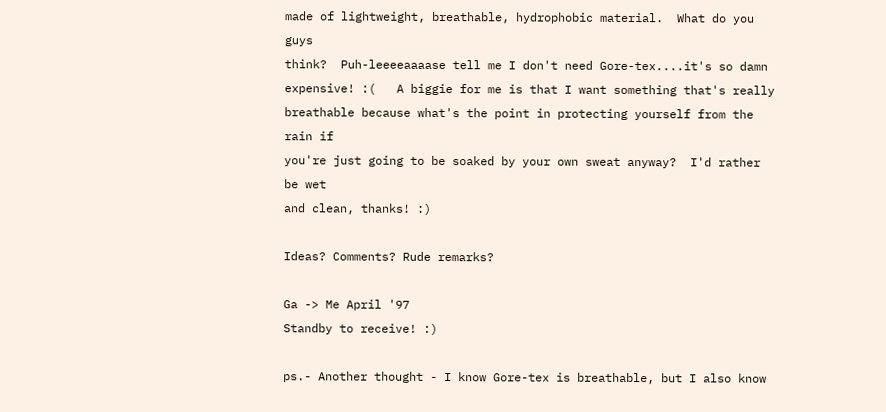made of lightweight, breathable, hydrophobic material.  What do you guys
think?  Puh-leeeeaaaase tell me I don't need Gore-tex....it's so damn
expensive! :(   A biggie for me is that I want something that's really
breathable because what's the point in protecting yourself from the rain if
you're just going to be soaked by your own sweat anyway?  I'd rather be wet
and clean, thanks! :)

Ideas? Comments? Rude remarks?

Ga -> Me April '97
Standby to receive! :)

ps.- Another thought - I know Gore-tex is breathable, but I also know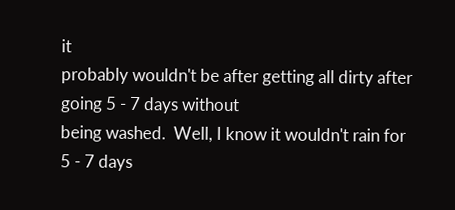it
probably wouldn't be after getting all dirty after going 5 - 7 days without
being washed.  Well, I know it wouldn't rain for 5 - 7 days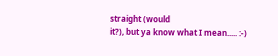straight (would
it?), but ya know what I mean..... :-)